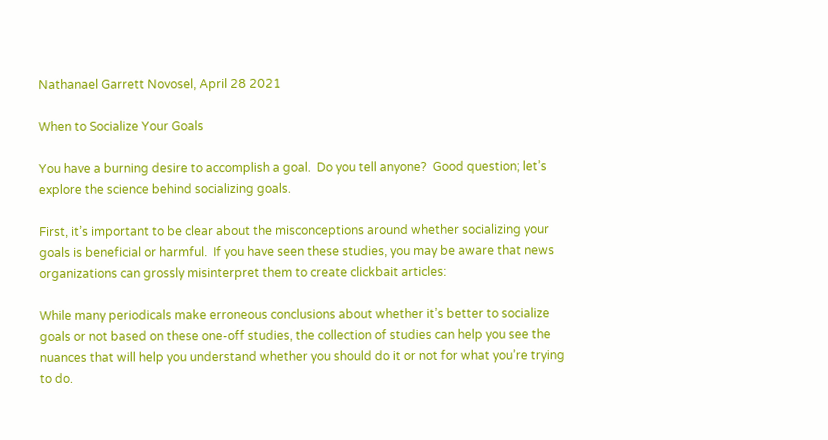Nathanael Garrett Novosel, April 28 2021

When to Socialize Your Goals

You have a burning desire to accomplish a goal.  Do you tell anyone?  Good question; let’s explore the science behind socializing goals.

First, it’s important to be clear about the misconceptions around whether socializing your goals is beneficial or harmful.  If you have seen these studies, you may be aware that news organizations can grossly misinterpret them to create clickbait articles:

While many periodicals make erroneous conclusions about whether it’s better to socialize goals or not based on these one-off studies, the collection of studies can help you see the nuances that will help you understand whether you should do it or not for what you’re trying to do.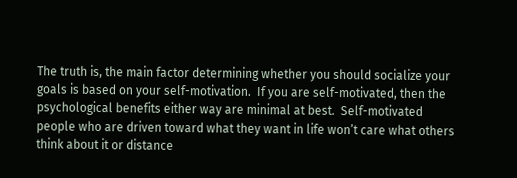The truth is, the main factor determining whether you should socialize your goals is based on your self-motivation.  If you are self-motivated, then the psychological benefits either way are minimal at best.  Self-motivated people who are driven toward what they want in life won’t care what others think about it or distance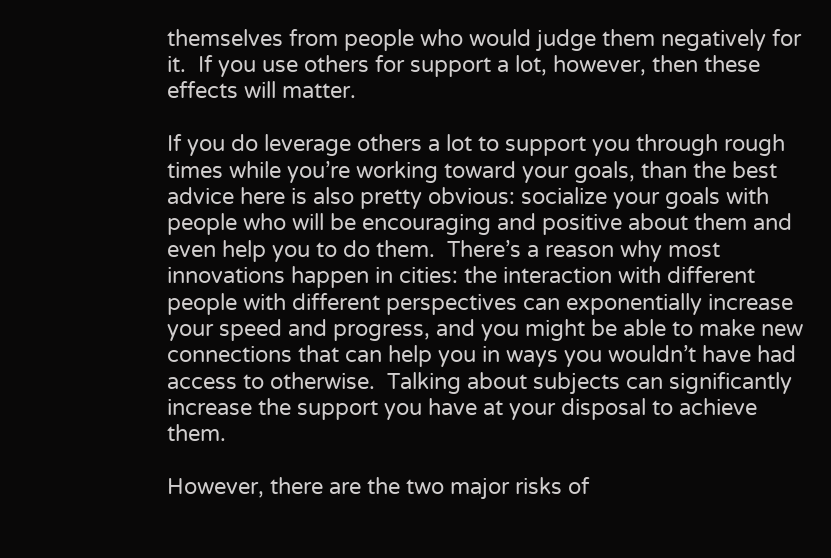themselves from people who would judge them negatively for it.  If you use others for support a lot, however, then these effects will matter.

If you do leverage others a lot to support you through rough times while you’re working toward your goals, than the best advice here is also pretty obvious: socialize your goals with people who will be encouraging and positive about them and even help you to do them.  There’s a reason why most innovations happen in cities: the interaction with different people with different perspectives can exponentially increase your speed and progress, and you might be able to make new connections that can help you in ways you wouldn’t have had access to otherwise.  Talking about subjects can significantly increase the support you have at your disposal to achieve them.

However, there are the two major risks of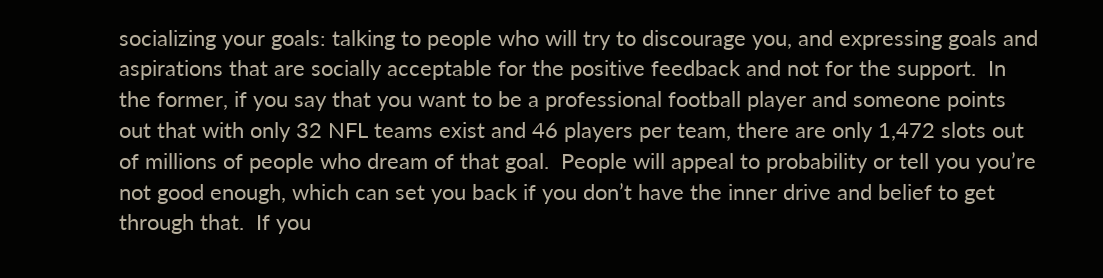socializing your goals: talking to people who will try to discourage you, and expressing goals and aspirations that are socially acceptable for the positive feedback and not for the support.  In the former, if you say that you want to be a professional football player and someone points out that with only 32 NFL teams exist and 46 players per team, there are only 1,472 slots out of millions of people who dream of that goal.  People will appeal to probability or tell you you’re not good enough, which can set you back if you don’t have the inner drive and belief to get through that.  If you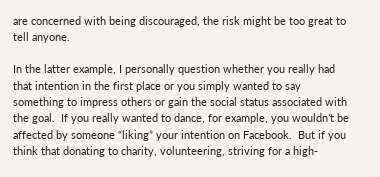are concerned with being discouraged, the risk might be too great to tell anyone.

In the latter example, I personally question whether you really had that intention in the first place or you simply wanted to say something to impress others or gain the social status associated with the goal.  If you really wanted to dance, for example, you wouldn’t be affected by someone “liking” your intention on Facebook.  But if you think that donating to charity, volunteering, striving for a high-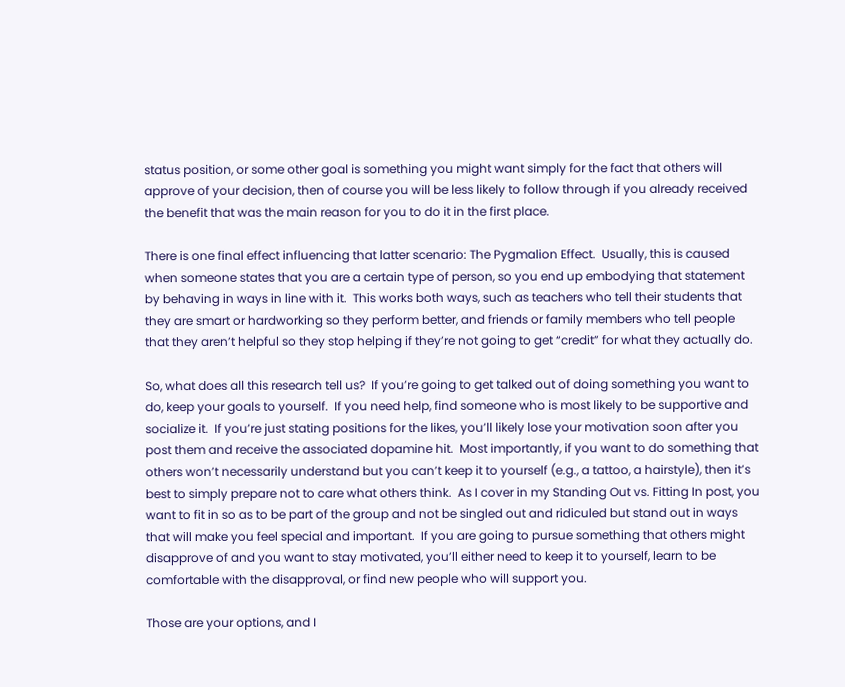status position, or some other goal is something you might want simply for the fact that others will approve of your decision, then of course you will be less likely to follow through if you already received the benefit that was the main reason for you to do it in the first place.

There is one final effect influencing that latter scenario: The Pygmalion Effect.  Usually, this is caused when someone states that you are a certain type of person, so you end up embodying that statement by behaving in ways in line with it.  This works both ways, such as teachers who tell their students that they are smart or hardworking so they perform better, and friends or family members who tell people that they aren’t helpful so they stop helping if they’re not going to get “credit” for what they actually do.

So, what does all this research tell us?  If you’re going to get talked out of doing something you want to do, keep your goals to yourself.  If you need help, find someone who is most likely to be supportive and socialize it.  If you’re just stating positions for the likes, you’ll likely lose your motivation soon after you post them and receive the associated dopamine hit.  Most importantly, if you want to do something that others won’t necessarily understand but you can’t keep it to yourself (e.g., a tattoo, a hairstyle), then it’s best to simply prepare not to care what others think.  As I cover in my Standing Out vs. Fitting In post, you want to fit in so as to be part of the group and not be singled out and ridiculed but stand out in ways that will make you feel special and important.  If you are going to pursue something that others might disapprove of and you want to stay motivated, you’ll either need to keep it to yourself, learn to be comfortable with the disapproval, or find new people who will support you.

Those are your options, and I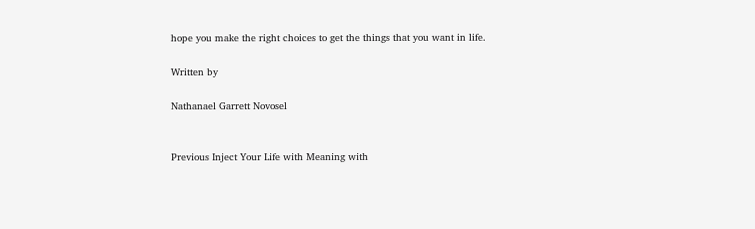hope you make the right choices to get the things that you want in life.

Written by

Nathanael Garrett Novosel


Previous Inject Your Life with Meaning with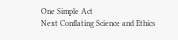One Simple Act
Next Conflating Science and Ethics